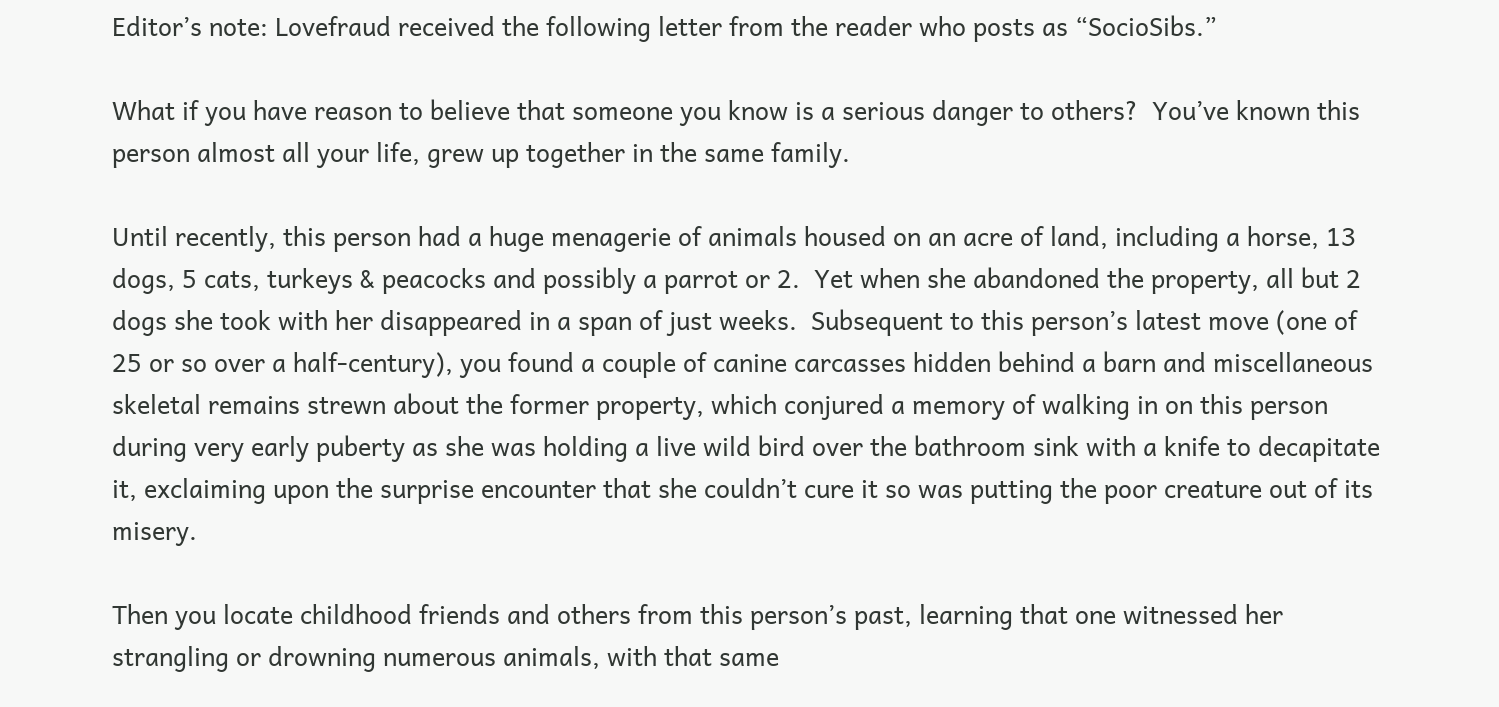Editor’s note: Lovefraud received the following letter from the reader who posts as “SocioSibs.”

What if you have reason to believe that someone you know is a serious danger to others?  You’ve known this person almost all your life, grew up together in the same family.

Until recently, this person had a huge menagerie of animals housed on an acre of land, including a horse, 13 dogs, 5 cats, turkeys & peacocks and possibly a parrot or 2.  Yet when she abandoned the property, all but 2 dogs she took with her disappeared in a span of just weeks.  Subsequent to this person’s latest move (one of 25 or so over a half-century), you found a couple of canine carcasses hidden behind a barn and miscellaneous skeletal remains strewn about the former property, which conjured a memory of walking in on this person during very early puberty as she was holding a live wild bird over the bathroom sink with a knife to decapitate it, exclaiming upon the surprise encounter that she couldn’t cure it so was putting the poor creature out of its misery.

Then you locate childhood friends and others from this person’s past, learning that one witnessed her strangling or drowning numerous animals, with that same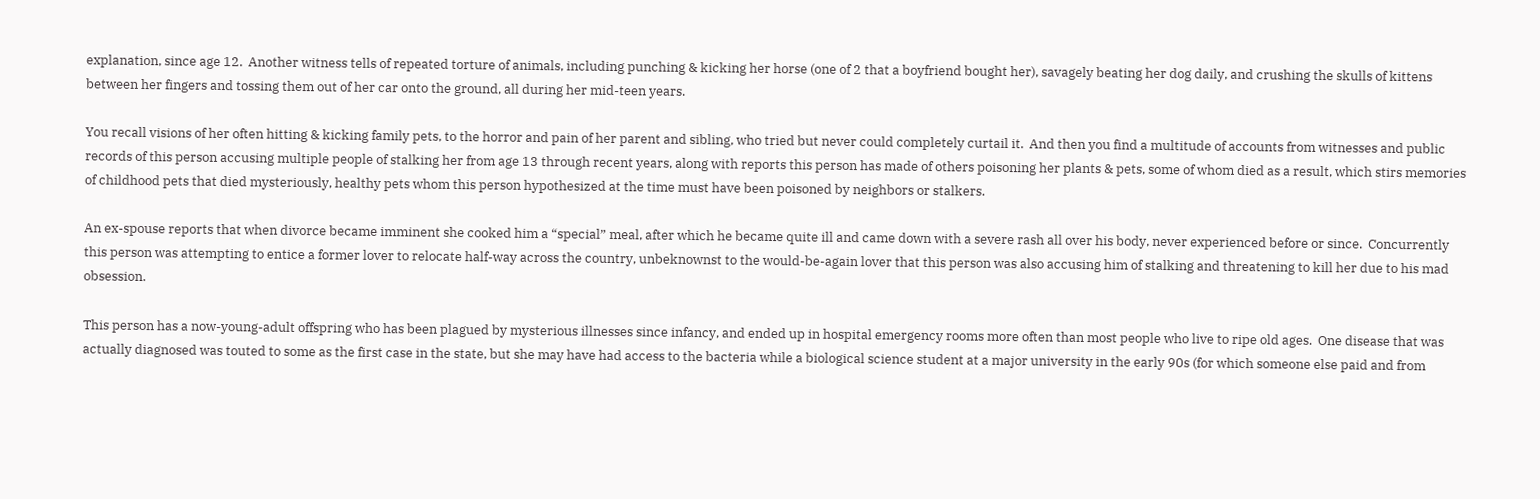explanation, since age 12.  Another witness tells of repeated torture of animals, including punching & kicking her horse (one of 2 that a boyfriend bought her), savagely beating her dog daily, and crushing the skulls of kittens between her fingers and tossing them out of her car onto the ground, all during her mid-teen years.

You recall visions of her often hitting & kicking family pets, to the horror and pain of her parent and sibling, who tried but never could completely curtail it.  And then you find a multitude of accounts from witnesses and public records of this person accusing multiple people of stalking her from age 13 through recent years, along with reports this person has made of others poisoning her plants & pets, some of whom died as a result, which stirs memories of childhood pets that died mysteriously, healthy pets whom this person hypothesized at the time must have been poisoned by neighbors or stalkers.

An ex-spouse reports that when divorce became imminent she cooked him a “special” meal, after which he became quite ill and came down with a severe rash all over his body, never experienced before or since.  Concurrently this person was attempting to entice a former lover to relocate half-way across the country, unbeknownst to the would-be-again lover that this person was also accusing him of stalking and threatening to kill her due to his mad obsession.

This person has a now-young-adult offspring who has been plagued by mysterious illnesses since infancy, and ended up in hospital emergency rooms more often than most people who live to ripe old ages.  One disease that was actually diagnosed was touted to some as the first case in the state, but she may have had access to the bacteria while a biological science student at a major university in the early 90s (for which someone else paid and from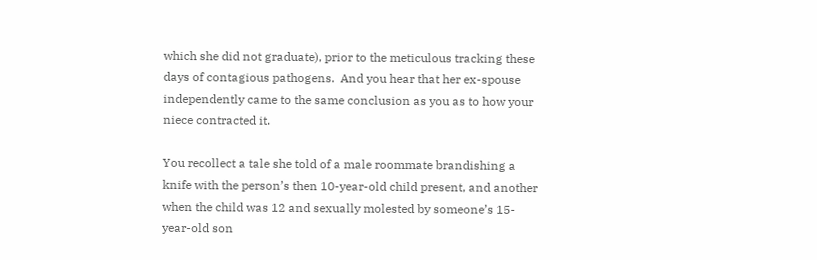which she did not graduate), prior to the meticulous tracking these days of contagious pathogens.  And you hear that her ex-spouse independently came to the same conclusion as you as to how your niece contracted it.

You recollect a tale she told of a male roommate brandishing a knife with the person’s then 10-year-old child present, and another when the child was 12 and sexually molested by someone’s 15-year-old son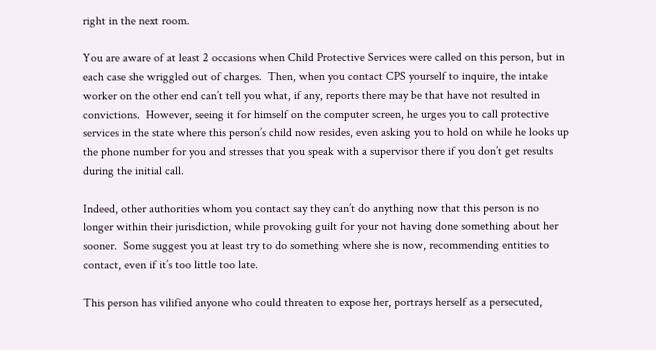right in the next room.

You are aware of at least 2 occasions when Child Protective Services were called on this person, but in each case she wriggled out of charges.  Then, when you contact CPS yourself to inquire, the intake worker on the other end can’t tell you what, if any, reports there may be that have not resulted in convictions.  However, seeing it for himself on the computer screen, he urges you to call protective services in the state where this person’s child now resides, even asking you to hold on while he looks up the phone number for you and stresses that you speak with a supervisor there if you don’t get results during the initial call.

Indeed, other authorities whom you contact say they can’t do anything now that this person is no longer within their jurisdiction, while provoking guilt for your not having done something about her sooner.  Some suggest you at least try to do something where she is now, recommending entities to contact, even if it’s too little too late.

This person has vilified anyone who could threaten to expose her, portrays herself as a persecuted,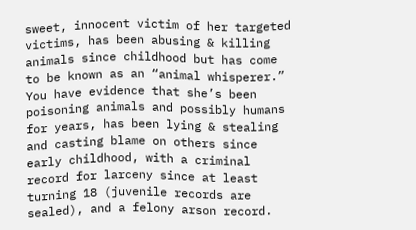sweet, innocent victim of her targeted victims, has been abusing & killing animals since childhood but has come to be known as an “animal whisperer.”  You have evidence that she’s been poisoning animals and possibly humans for years, has been lying & stealing and casting blame on others since early childhood, with a criminal record for larceny since at least turning 18 (juvenile records are sealed), and a felony arson record.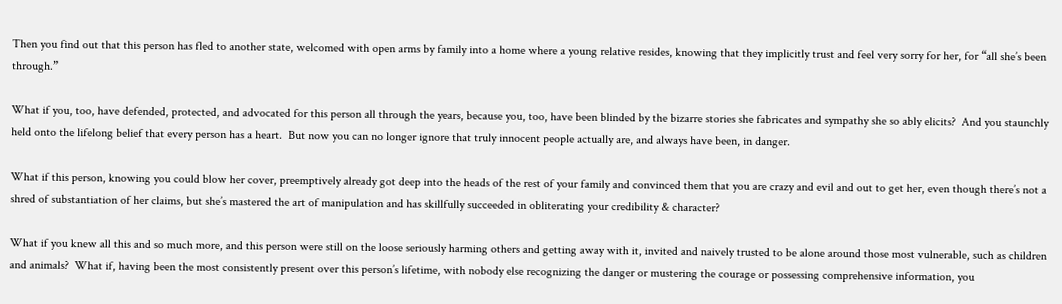Then you find out that this person has fled to another state, welcomed with open arms by family into a home where a young relative resides, knowing that they implicitly trust and feel very sorry for her, for “all she’s been through.”

What if you, too, have defended, protected, and advocated for this person all through the years, because you, too, have been blinded by the bizarre stories she fabricates and sympathy she so ably elicits?  And you staunchly held onto the lifelong belief that every person has a heart.  But now you can no longer ignore that truly innocent people actually are, and always have been, in danger.

What if this person, knowing you could blow her cover, preemptively already got deep into the heads of the rest of your family and convinced them that you are crazy and evil and out to get her, even though there’s not a shred of substantiation of her claims, but she’s mastered the art of manipulation and has skillfully succeeded in obliterating your credibility & character?

What if you knew all this and so much more, and this person were still on the loose seriously harming others and getting away with it, invited and naively trusted to be alone around those most vulnerable, such as children and animals?  What if, having been the most consistently present over this person’s lifetime, with nobody else recognizing the danger or mustering the courage or possessing comprehensive information, you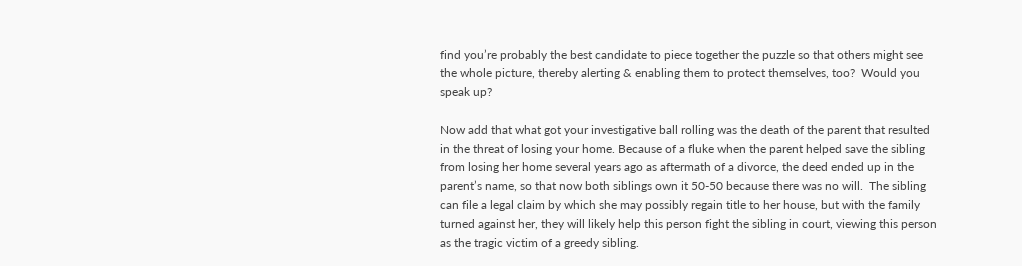find you’re probably the best candidate to piece together the puzzle so that others might see the whole picture, thereby alerting & enabling them to protect themselves, too?  Would you speak up?

Now add that what got your investigative ball rolling was the death of the parent that resulted in the threat of losing your home. Because of a fluke when the parent helped save the sibling from losing her home several years ago as aftermath of a divorce, the deed ended up in the parent’s name, so that now both siblings own it 50-50 because there was no will.  The sibling can file a legal claim by which she may possibly regain title to her house, but with the family turned against her, they will likely help this person fight the sibling in court, viewing this person as the tragic victim of a greedy sibling.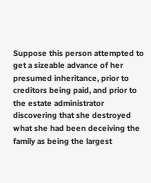Suppose this person attempted to get a sizeable advance of her presumed inheritance, prior to creditors being paid, and prior to the estate administrator discovering that she destroyed what she had been deceiving the family as being the largest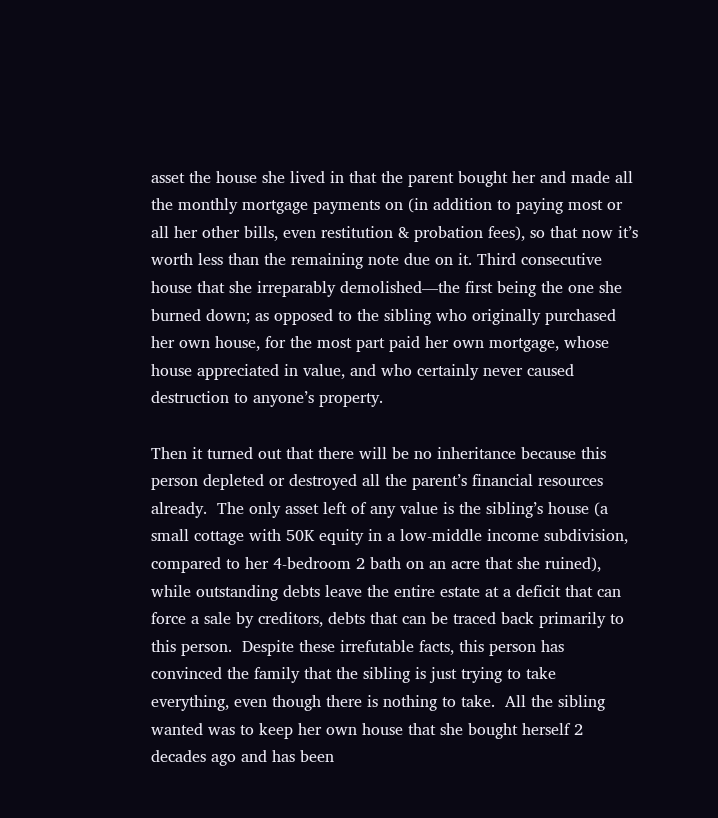asset the house she lived in that the parent bought her and made all the monthly mortgage payments on (in addition to paying most or all her other bills, even restitution & probation fees), so that now it’s worth less than the remaining note due on it. Third consecutive house that she irreparably demolished—the first being the one she burned down; as opposed to the sibling who originally purchased her own house, for the most part paid her own mortgage, whose house appreciated in value, and who certainly never caused destruction to anyone’s property.

Then it turned out that there will be no inheritance because this person depleted or destroyed all the parent’s financial resources already.  The only asset left of any value is the sibling’s house (a small cottage with 50K equity in a low-middle income subdivision, compared to her 4-bedroom 2 bath on an acre that she ruined), while outstanding debts leave the entire estate at a deficit that can force a sale by creditors, debts that can be traced back primarily to this person.  Despite these irrefutable facts, this person has convinced the family that the sibling is just trying to take everything, even though there is nothing to take.  All the sibling wanted was to keep her own house that she bought herself 2 decades ago and has been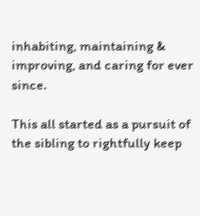inhabiting, maintaining & improving, and caring for ever since.

This all started as a pursuit of the sibling to rightfully keep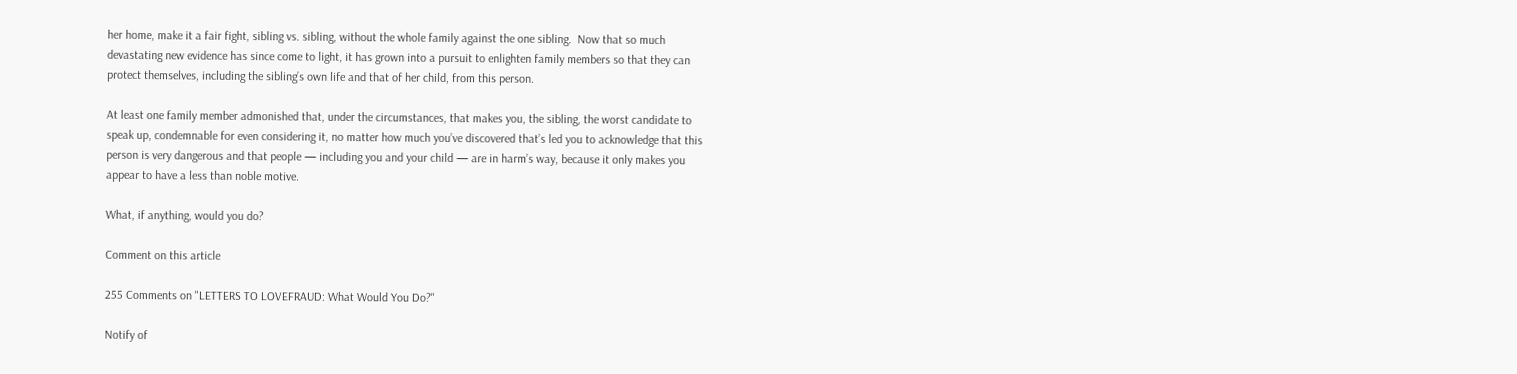her home, make it a fair fight, sibling vs. sibling, without the whole family against the one sibling.  Now that so much devastating new evidence has since come to light, it has grown into a pursuit to enlighten family members so that they can protect themselves, including the sibling’s own life and that of her child, from this person.

At least one family member admonished that, under the circumstances, that makes you, the sibling, the worst candidate to speak up, condemnable for even considering it, no matter how much you’ve discovered that’s led you to acknowledge that this person is very dangerous and that people — including you and your child — are in harm’s way, because it only makes you appear to have a less than noble motive.

What, if anything, would you do?

Comment on this article

255 Comments on "LETTERS TO LOVEFRAUD: What Would You Do?"

Notify of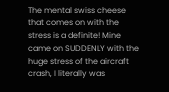The mental swiss cheese that comes on with the stress is a definite! Mine came on SUDDENLY with the huge stress of the aircraft crash, I literally was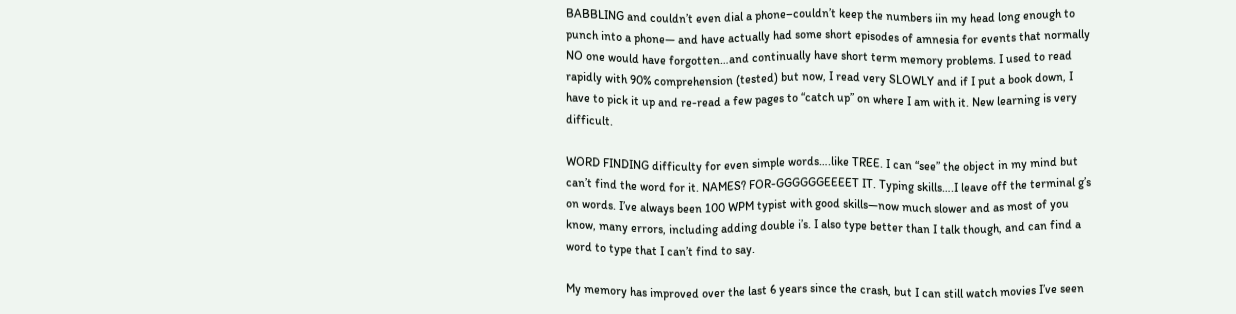BABBLING and couldn’t even dial a phone–couldn’t keep the numbers iin my head long enough to punch into a phone— and have actually had some short episodes of amnesia for events that normally NO one would have forgotten…and continually have short term memory problems. I used to read rapidly with 90% comprehension (tested) but now, I read very SLOWLY and if I put a book down, I have to pick it up and re-read a few pages to “catch up” on where I am with it. New learning is very difficult.

WORD FINDING difficulty for even simple words….like TREE. I can “see” the object in my mind but can’t find the word for it. NAMES? FOR-GGGGGGEEEET IT. Typing skills….I leave off the terminal g’s on words. I’ve always been 100 WPM typist with good skills—now much slower and as most of you know, many errors, including adding double i’s. I also type better than I talk though, and can find a word to type that I can’t find to say.

My memory has improved over the last 6 years since the crash, but I can still watch movies I’ve seen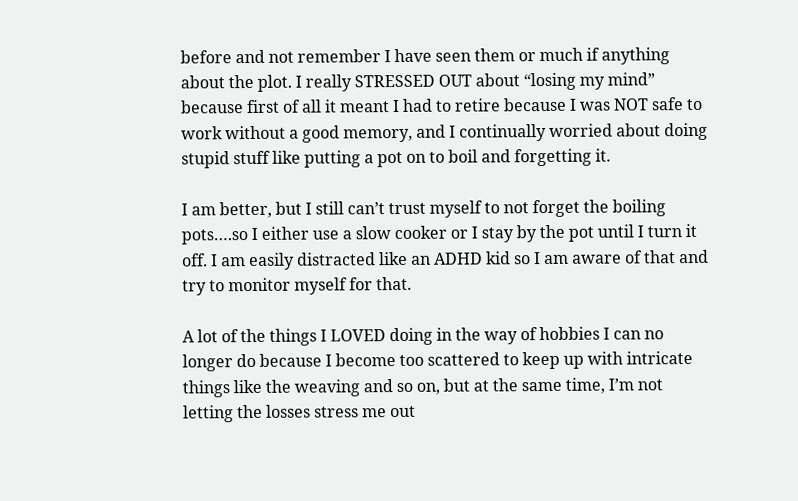before and not remember I have seen them or much if anything about the plot. I really STRESSED OUT about “losing my mind” because first of all it meant I had to retire because I was NOT safe to work without a good memory, and I continually worried about doing stupid stuff like putting a pot on to boil and forgetting it.

I am better, but I still can’t trust myself to not forget the boiling pots….so I either use a slow cooker or I stay by the pot until I turn it off. I am easily distracted like an ADHD kid so I am aware of that and try to monitor myself for that.

A lot of the things I LOVED doing in the way of hobbies I can no longer do because I become too scattered to keep up with intricate things like the weaving and so on, but at the same time, I’m not letting the losses stress me out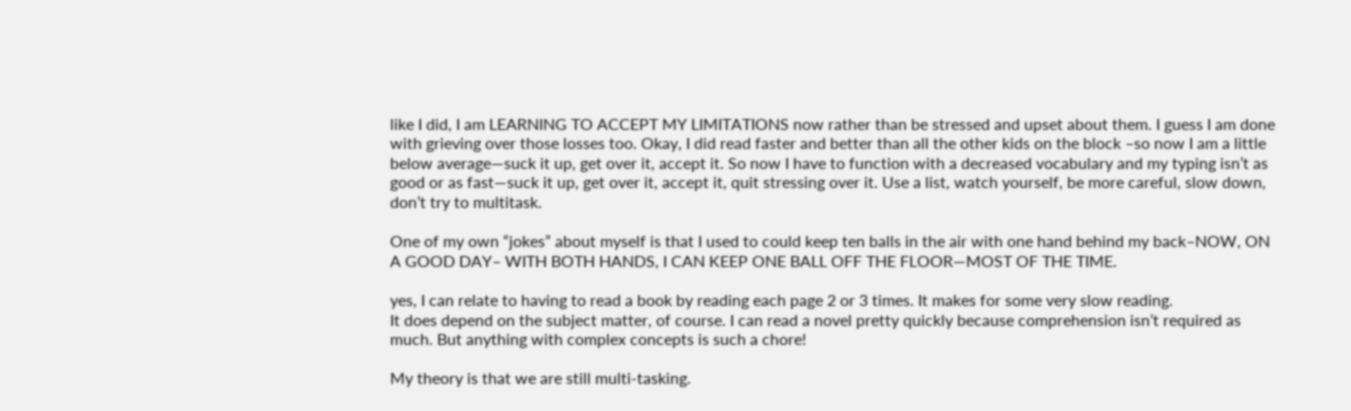like I did, I am LEARNING TO ACCEPT MY LIMITATIONS now rather than be stressed and upset about them. I guess I am done with grieving over those losses too. Okay, I did read faster and better than all the other kids on the block –so now I am a little below average—suck it up, get over it, accept it. So now I have to function with a decreased vocabulary and my typing isn’t as good or as fast—suck it up, get over it, accept it, quit stressing over it. Use a list, watch yourself, be more careful, slow down, don’t try to multitask.

One of my own “jokes” about myself is that I used to could keep ten balls in the air with one hand behind my back–NOW, ON A GOOD DAY– WITH BOTH HANDS, I CAN KEEP ONE BALL OFF THE FLOOR—MOST OF THE TIME.

yes, I can relate to having to read a book by reading each page 2 or 3 times. It makes for some very slow reading.
It does depend on the subject matter, of course. I can read a novel pretty quickly because comprehension isn’t required as much. But anything with complex concepts is such a chore!

My theory is that we are still multi-tasking.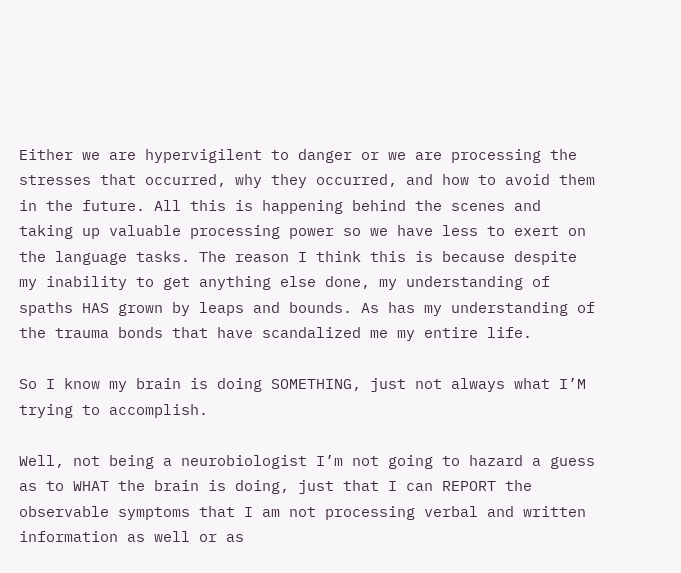Either we are hypervigilent to danger or we are processing the stresses that occurred, why they occurred, and how to avoid them in the future. All this is happening behind the scenes and taking up valuable processing power so we have less to exert on the language tasks. The reason I think this is because despite my inability to get anything else done, my understanding of spaths HAS grown by leaps and bounds. As has my understanding of the trauma bonds that have scandalized me my entire life.

So I know my brain is doing SOMETHING, just not always what I’M trying to accomplish.

Well, not being a neurobiologist I’m not going to hazard a guess as to WHAT the brain is doing, just that I can REPORT the observable symptoms that I am not processing verbal and written information as well or as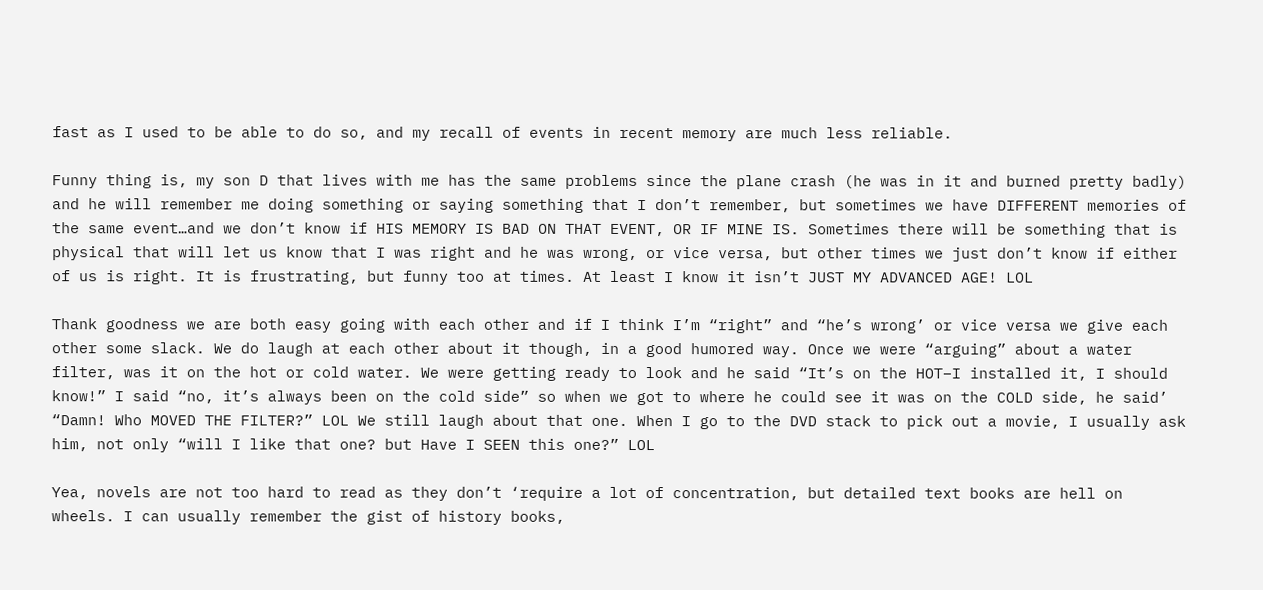fast as I used to be able to do so, and my recall of events in recent memory are much less reliable.

Funny thing is, my son D that lives with me has the same problems since the plane crash (he was in it and burned pretty badly) and he will remember me doing something or saying something that I don’t remember, but sometimes we have DIFFERENT memories of the same event…and we don’t know if HIS MEMORY IS BAD ON THAT EVENT, OR IF MINE IS. Sometimes there will be something that is physical that will let us know that I was right and he was wrong, or vice versa, but other times we just don’t know if either of us is right. It is frustrating, but funny too at times. At least I know it isn’t JUST MY ADVANCED AGE! LOL

Thank goodness we are both easy going with each other and if I think I’m “right” and “he’s wrong’ or vice versa we give each other some slack. We do laugh at each other about it though, in a good humored way. Once we were “arguing” about a water filter, was it on the hot or cold water. We were getting ready to look and he said “It’s on the HOT–I installed it, I should know!” I said “no, it’s always been on the cold side” so when we got to where he could see it was on the COLD side, he said’ “Damn! Who MOVED THE FILTER?” LOL We still laugh about that one. When I go to the DVD stack to pick out a movie, I usually ask him, not only “will I like that one? but Have I SEEN this one?” LOL

Yea, novels are not too hard to read as they don’t ‘require a lot of concentration, but detailed text books are hell on wheels. I can usually remember the gist of history books,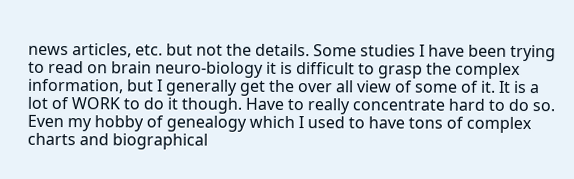news articles, etc. but not the details. Some studies I have been trying to read on brain neuro-biology it is difficult to grasp the complex information, but I generally get the over all view of some of it. It is a lot of WORK to do it though. Have to really concentrate hard to do so. Even my hobby of genealogy which I used to have tons of complex charts and biographical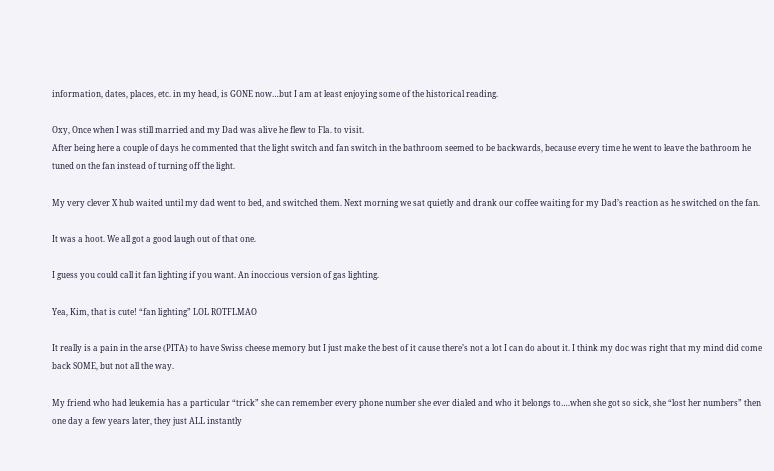information, dates, places, etc. in my head, is GONE now…but I am at least enjoying some of the historical reading.

Oxy, Once when I was still married and my Dad was alive he flew to Fla. to visit.
After being here a couple of days he commented that the light switch and fan switch in the bathroom seemed to be backwards, because every time he went to leave the bathroom he tuned on the fan instead of turning off the light.

My very clever X hub waited until my dad went to bed, and switched them. Next morning we sat quietly and drank our coffee waiting for my Dad’s reaction as he switched on the fan.

It was a hoot. We all got a good laugh out of that one.

I guess you could call it fan lighting if you want. An inoccious version of gas lighting.

Yea, Kim, that is cute! “fan lighting” LOL ROTFLMAO

It really is a pain in the arse (PITA) to have Swiss cheese memory but I just make the best of it cause there’s not a lot I can do about it. I think my doc was right that my mind did come back SOME, but not all the way.

My friend who had leukemia has a particular “trick” she can remember every phone number she ever dialed and who it belongs to….when she got so sick, she “lost her numbers” then one day a few years later, they just ALL instantly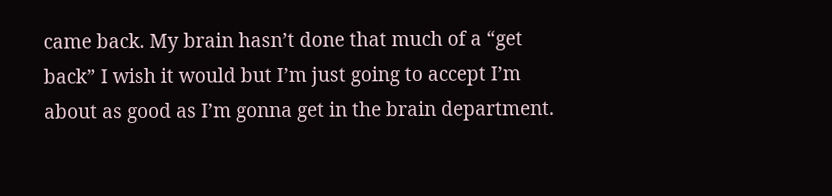came back. My brain hasn’t done that much of a “get back” I wish it would but I’m just going to accept I’m about as good as I’m gonna get in the brain department.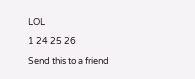LOL

1 24 25 26

Send this to a friend